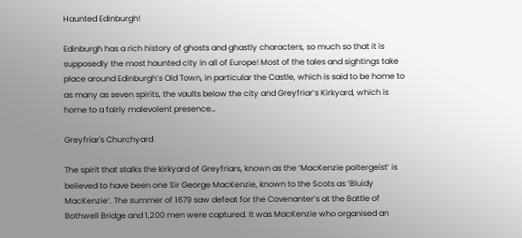Haunted Edinburgh!

Edinburgh has a rich history of ghosts and ghastly characters, so much so that it is supposedly the most haunted city in all of Europe! Most of the tales and sightings take place around Edinburgh’s Old Town, in particular the Castle, which is said to be home to as many as seven spirits, the vaults below the city and Greyfriar’s Kirkyard, which is home to a fairly malevolent presence…

Greyfriar's Churchyard

The spirit that stalks the kirkyard of Greyfriars, known as the ‘MacKenzie poltergeist’ is believed to have been one Sir George MacKenzie, known to the Scots as ‘Bluidy MacKenzie‘. The summer of 1679 saw defeat for the Covenanter’s at the Battle of Bothwell Bridge and 1,200 men were captured. It was MacKenzie who organised an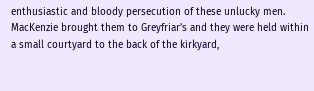enthusiastic and bloody persecution of these unlucky men. MacKenzie brought them to Greyfriar’s and they were held within a small courtyard to the back of the kirkyard,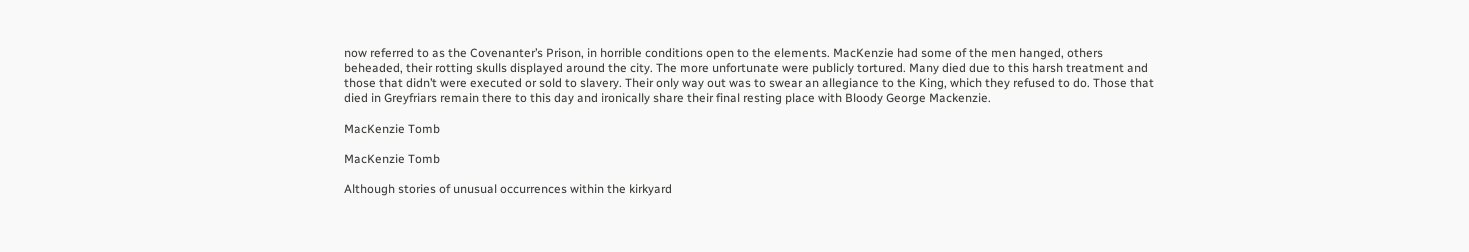now referred to as the Covenanter’s Prison, in horrible conditions open to the elements. MacKenzie had some of the men hanged, others beheaded, their rotting skulls displayed around the city. The more unfortunate were publicly tortured. Many died due to this harsh treatment and those that didn’t were executed or sold to slavery. Their only way out was to swear an allegiance to the King, which they refused to do. Those that died in Greyfriars remain there to this day and ironically share their final resting place with Bloody George Mackenzie.

MacKenzie Tomb

MacKenzie Tomb

Although stories of unusual occurrences within the kirkyard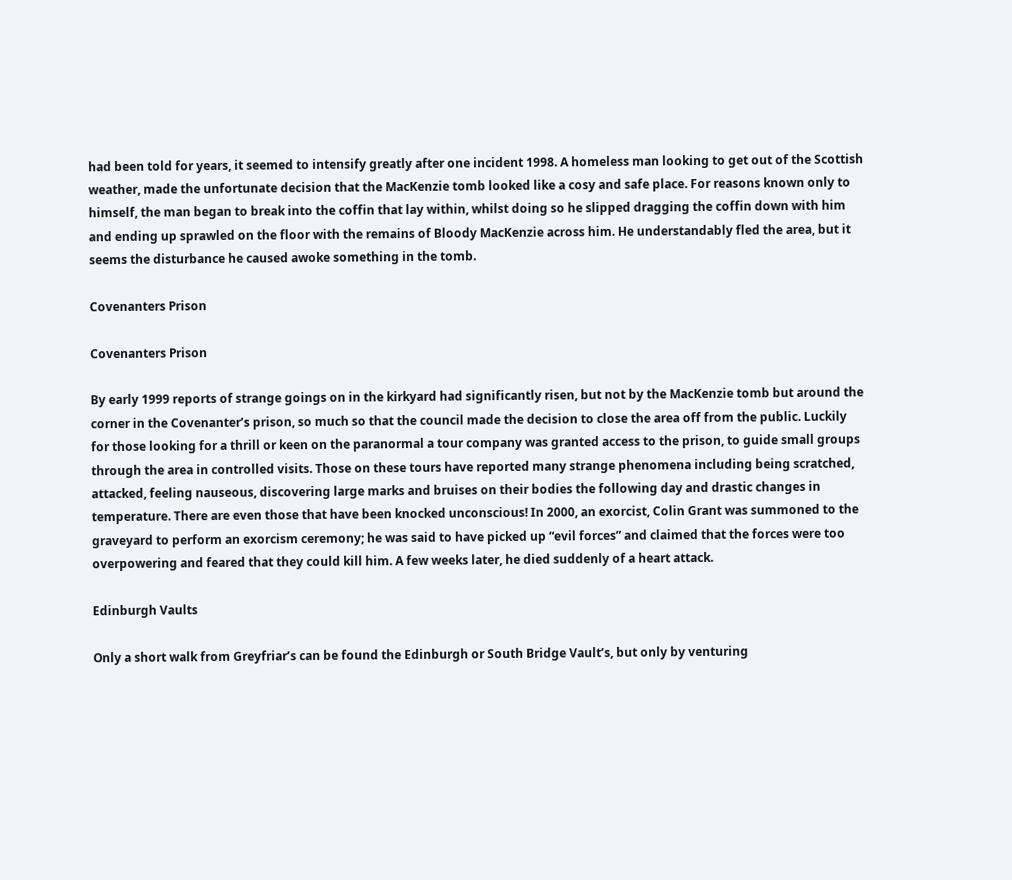had been told for years, it seemed to intensify greatly after one incident 1998. A homeless man looking to get out of the Scottish weather, made the unfortunate decision that the MacKenzie tomb looked like a cosy and safe place. For reasons known only to himself, the man began to break into the coffin that lay within, whilst doing so he slipped dragging the coffin down with him and ending up sprawled on the floor with the remains of Bloody MacKenzie across him. He understandably fled the area, but it seems the disturbance he caused awoke something in the tomb.

Covenanters Prison

Covenanters Prison

By early 1999 reports of strange goings on in the kirkyard had significantly risen, but not by the MacKenzie tomb but around the corner in the Covenanter’s prison, so much so that the council made the decision to close the area off from the public. Luckily for those looking for a thrill or keen on the paranormal a tour company was granted access to the prison, to guide small groups through the area in controlled visits. Those on these tours have reported many strange phenomena including being scratched, attacked, feeling nauseous, discovering large marks and bruises on their bodies the following day and drastic changes in temperature. There are even those that have been knocked unconscious! In 2000, an exorcist, Colin Grant was summoned to the graveyard to perform an exorcism ceremony; he was said to have picked up “evil forces” and claimed that the forces were too overpowering and feared that they could kill him. A few weeks later, he died suddenly of a heart attack.

Edinburgh Vaults

Only a short walk from Greyfriar’s can be found the Edinburgh or South Bridge Vault’s, but only by venturing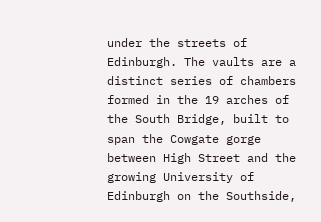under the streets of Edinburgh. The vaults are a distinct series of chambers formed in the 19 arches of the South Bridge, built to span the Cowgate gorge between High Street and the growing University of Edinburgh on the Southside,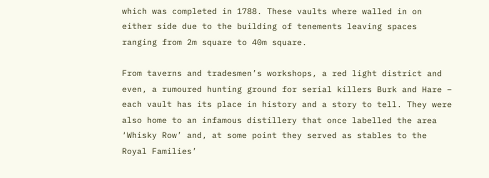which was completed in 1788. These vaults where walled in on either side due to the building of tenements leaving spaces ranging from 2m square to 40m square.

From taverns and tradesmen’s workshops, a red light district and even, a rumoured hunting ground for serial killers Burk and Hare – each vault has its place in history and a story to tell. They were also home to an infamous distillery that once labelled the area ‘Whisky Row’ and, at some point they served as stables to the Royal Families’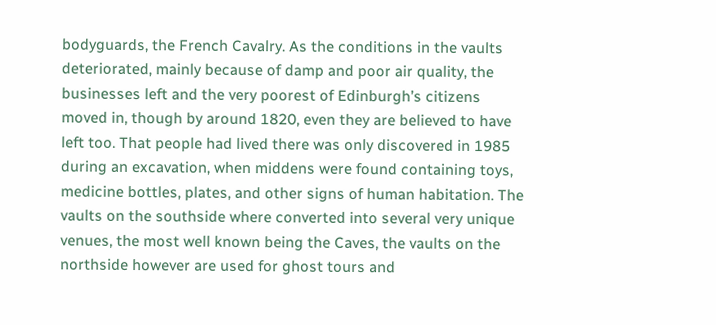bodyguards, the French Cavalry. As the conditions in the vaults deteriorated, mainly because of damp and poor air quality, the businesses left and the very poorest of Edinburgh’s citizens moved in, though by around 1820, even they are believed to have left too. That people had lived there was only discovered in 1985 during an excavation, when middens were found containing toys, medicine bottles, plates, and other signs of human habitation. The vaults on the southside where converted into several very unique venues, the most well known being the Caves, the vaults on the northside however are used for ghost tours and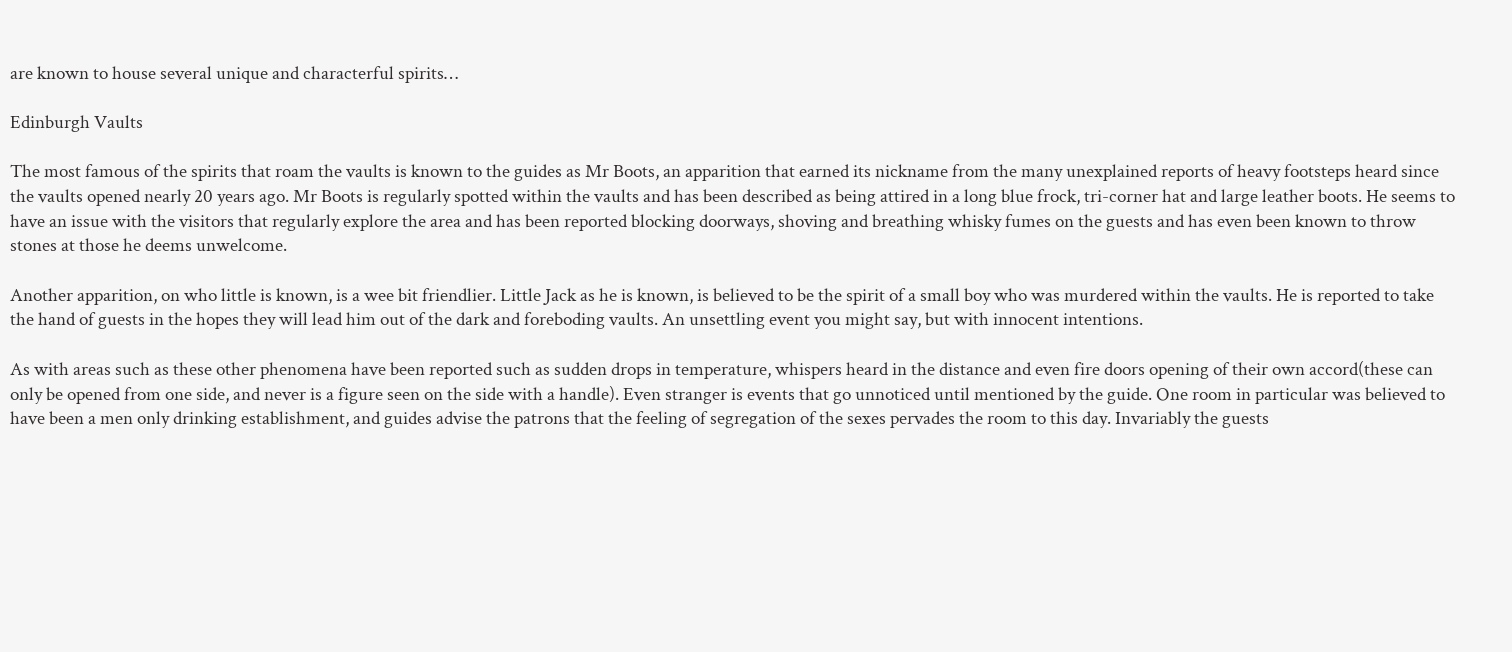are known to house several unique and characterful spirits…

Edinburgh Vaults

The most famous of the spirits that roam the vaults is known to the guides as Mr Boots, an apparition that earned its nickname from the many unexplained reports of heavy footsteps heard since the vaults opened nearly 20 years ago. Mr Boots is regularly spotted within the vaults and has been described as being attired in a long blue frock, tri-corner hat and large leather boots. He seems to have an issue with the visitors that regularly explore the area and has been reported blocking doorways, shoving and breathing whisky fumes on the guests and has even been known to throw stones at those he deems unwelcome.

Another apparition, on who little is known, is a wee bit friendlier. Little Jack as he is known, is believed to be the spirit of a small boy who was murdered within the vaults. He is reported to take the hand of guests in the hopes they will lead him out of the dark and foreboding vaults. An unsettling event you might say, but with innocent intentions.

As with areas such as these other phenomena have been reported such as sudden drops in temperature, whispers heard in the distance and even fire doors opening of their own accord(these can only be opened from one side, and never is a figure seen on the side with a handle). Even stranger is events that go unnoticed until mentioned by the guide. One room in particular was believed to have been a men only drinking establishment, and guides advise the patrons that the feeling of segregation of the sexes pervades the room to this day. Invariably the guests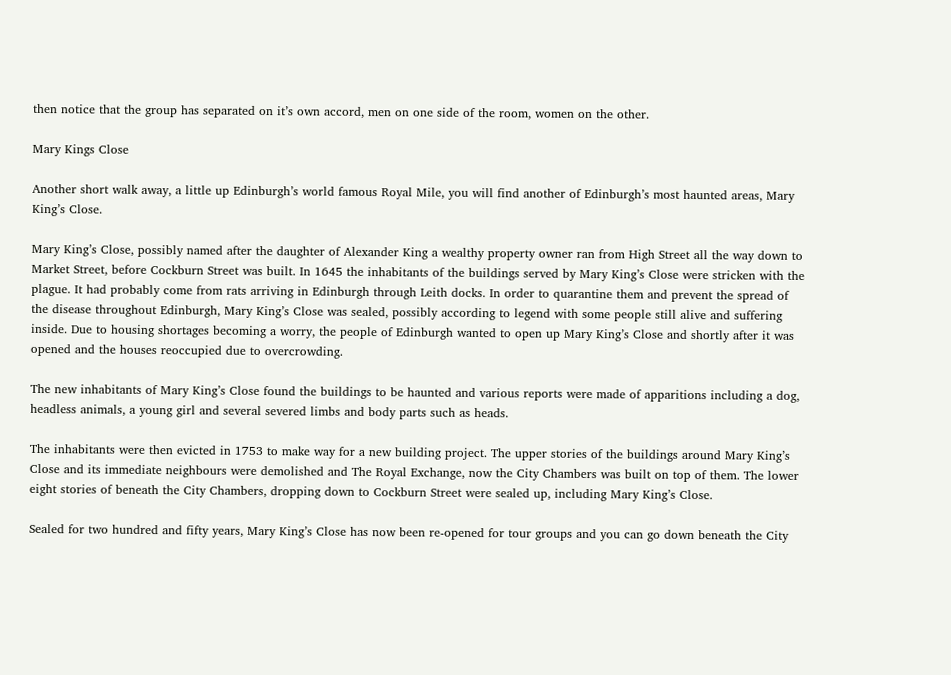then notice that the group has separated on it’s own accord, men on one side of the room, women on the other.

Mary Kings Close

Another short walk away, a little up Edinburgh’s world famous Royal Mile, you will find another of Edinburgh’s most haunted areas, Mary King’s Close.

Mary King’s Close, possibly named after the daughter of Alexander King a wealthy property owner ran from High Street all the way down to Market Street, before Cockburn Street was built. In 1645 the inhabitants of the buildings served by Mary King’s Close were stricken with the plague. It had probably come from rats arriving in Edinburgh through Leith docks. In order to quarantine them and prevent the spread of the disease throughout Edinburgh, Mary King’s Close was sealed, possibly according to legend with some people still alive and suffering inside. Due to housing shortages becoming a worry, the people of Edinburgh wanted to open up Mary King’s Close and shortly after it was opened and the houses reoccupied due to overcrowding.

The new inhabitants of Mary King’s Close found the buildings to be haunted and various reports were made of apparitions including a dog, headless animals, a young girl and several severed limbs and body parts such as heads.

The inhabitants were then evicted in 1753 to make way for a new building project. The upper stories of the buildings around Mary King’s Close and its immediate neighbours were demolished and The Royal Exchange, now the City Chambers was built on top of them. The lower eight stories of beneath the City Chambers, dropping down to Cockburn Street were sealed up, including Mary King’s Close.

Sealed for two hundred and fifty years, Mary King’s Close has now been re-opened for tour groups and you can go down beneath the City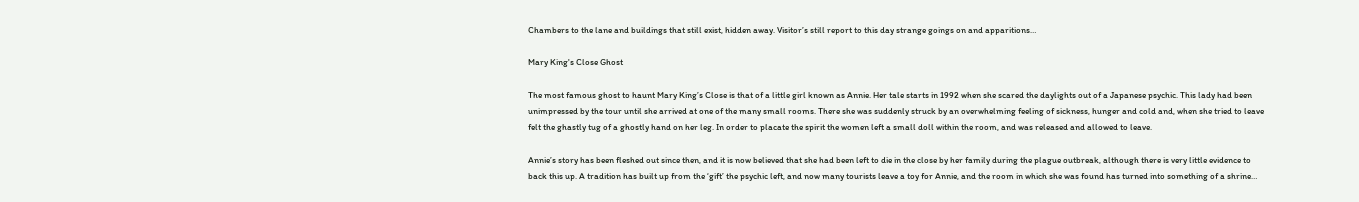Chambers to the lane and buildings that still exist, hidden away. Visitor’s still report to this day strange goings on and apparitions…

Mary King's Close Ghost

The most famous ghost to haunt Mary King’s Close is that of a little girl known as Annie. Her tale starts in 1992 when she scared the daylights out of a Japanese psychic. This lady had been unimpressed by the tour until she arrived at one of the many small rooms. There she was suddenly struck by an overwhelming feeling of sickness, hunger and cold and, when she tried to leave felt the ghastly tug of a ghostly hand on her leg. In order to placate the spirit the women left a small doll within the room, and was released and allowed to leave.

Annie’s story has been fleshed out since then, and it is now believed that she had been left to die in the close by her family during the plague outbreak, although there is very little evidence to back this up. A tradition has built up from the ‘gift’ the psychic left, and now many tourists leave a toy for Annie, and the room in which she was found has turned into something of a shrine…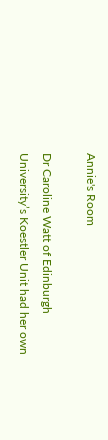Annie's Room

Dr Caroline Watt of Edinburgh University’s Koestler Unit had her own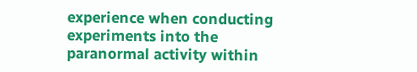experience when conducting experiments into the paranormal activity within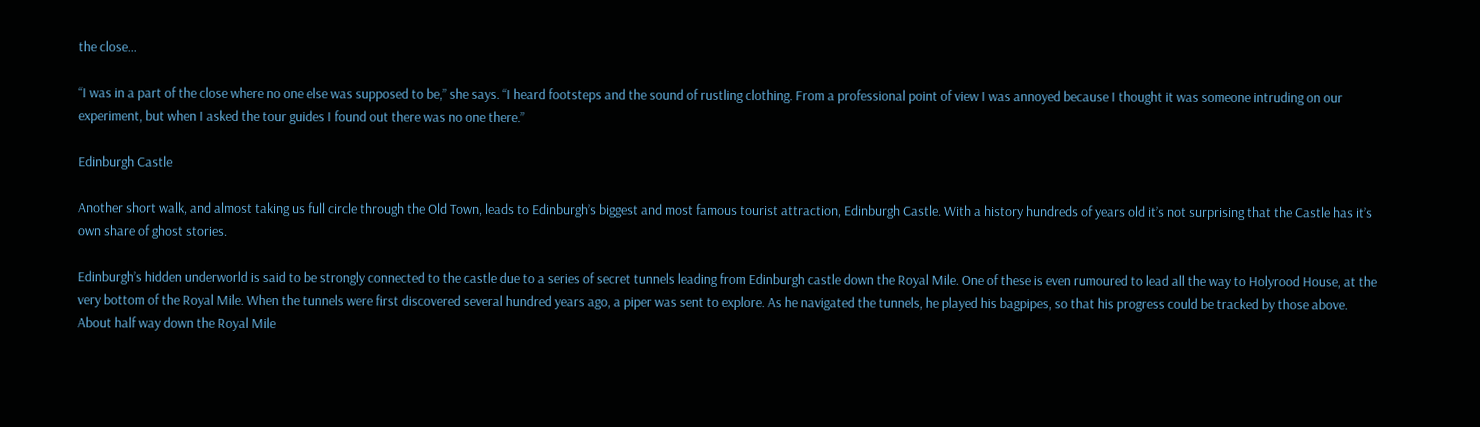the close…

“I was in a part of the close where no one else was supposed to be,” she says. “I heard footsteps and the sound of rustling clothing. From a professional point of view I was annoyed because I thought it was someone intruding on our experiment, but when I asked the tour guides I found out there was no one there.”

Edinburgh Castle

Another short walk, and almost taking us full circle through the Old Town, leads to Edinburgh’s biggest and most famous tourist attraction, Edinburgh Castle. With a history hundreds of years old it’s not surprising that the Castle has it’s own share of ghost stories.

Edinburgh’s hidden underworld is said to be strongly connected to the castle due to a series of secret tunnels leading from Edinburgh castle down the Royal Mile. One of these is even rumoured to lead all the way to Holyrood House, at the very bottom of the Royal Mile. When the tunnels were first discovered several hundred years ago, a piper was sent to explore. As he navigated the tunnels, he played his bagpipes, so that his progress could be tracked by those above. About half way down the Royal Mile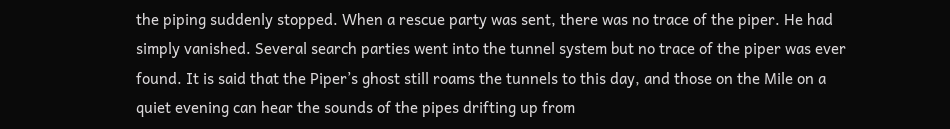the piping suddenly stopped. When a rescue party was sent, there was no trace of the piper. He had simply vanished. Several search parties went into the tunnel system but no trace of the piper was ever found. It is said that the Piper’s ghost still roams the tunnels to this day, and those on the Mile on a quiet evening can hear the sounds of the pipes drifting up from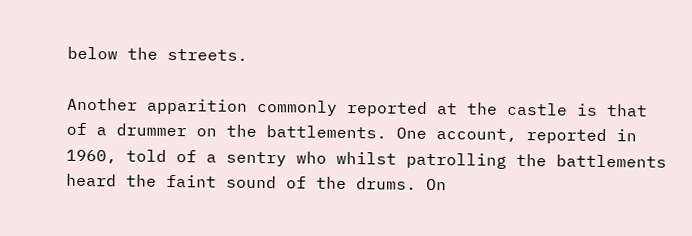below the streets.

Another apparition commonly reported at the castle is that of a drummer on the battlements. One account, reported in 1960, told of a sentry who whilst patrolling the battlements heard the faint sound of the drums. On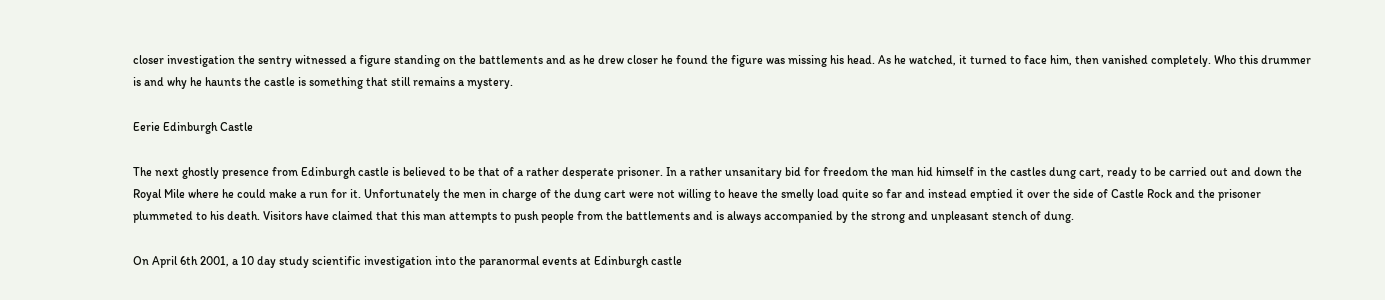closer investigation the sentry witnessed a figure standing on the battlements and as he drew closer he found the figure was missing his head. As he watched, it turned to face him, then vanished completely. Who this drummer is and why he haunts the castle is something that still remains a mystery.

Eerie Edinburgh Castle

The next ghostly presence from Edinburgh castle is believed to be that of a rather desperate prisoner. In a rather unsanitary bid for freedom the man hid himself in the castles dung cart, ready to be carried out and down the Royal Mile where he could make a run for it. Unfortunately the men in charge of the dung cart were not willing to heave the smelly load quite so far and instead emptied it over the side of Castle Rock and the prisoner plummeted to his death. Visitors have claimed that this man attempts to push people from the battlements and is always accompanied by the strong and unpleasant stench of dung.

On April 6th 2001, a 10 day study scientific investigation into the paranormal events at Edinburgh castle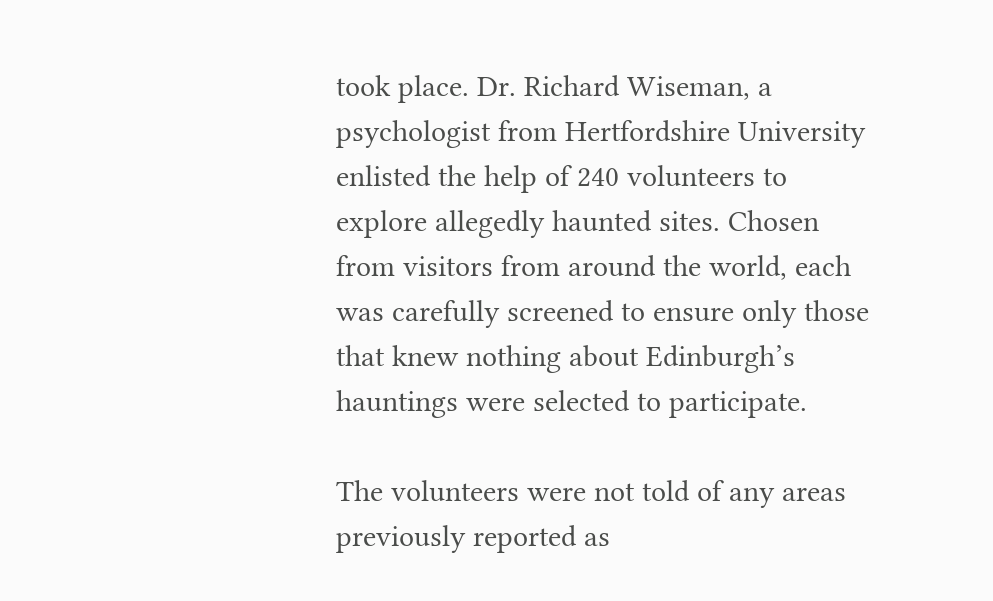took place. Dr. Richard Wiseman, a psychologist from Hertfordshire University enlisted the help of 240 volunteers to explore allegedly haunted sites. Chosen from visitors from around the world, each was carefully screened to ensure only those that knew nothing about Edinburgh’s hauntings were selected to participate.

The volunteers were not told of any areas previously reported as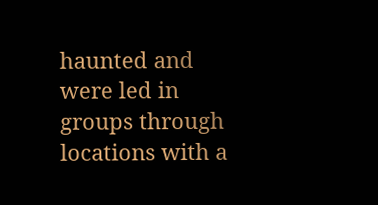haunted and were led in groups through locations with a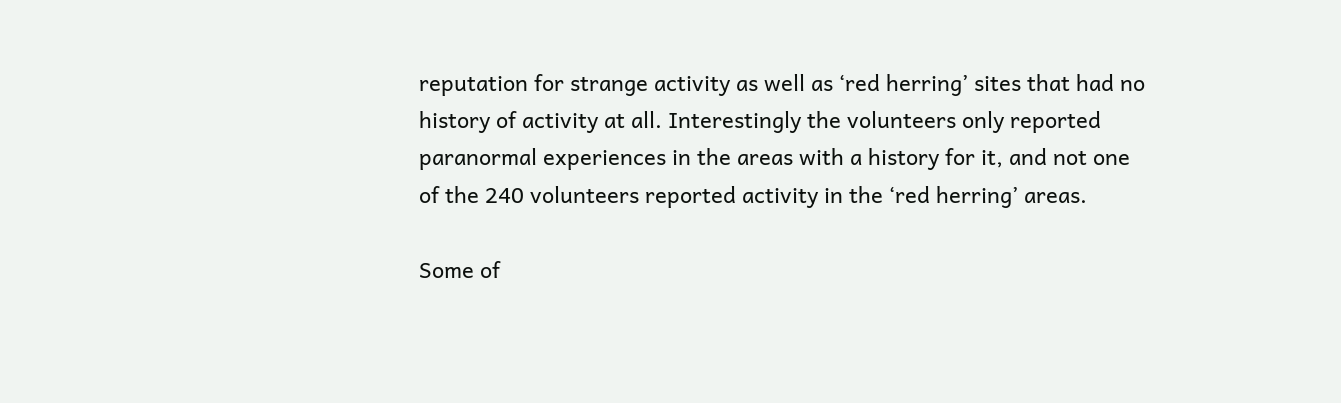reputation for strange activity as well as ‘red herring’ sites that had no history of activity at all. Interestingly the volunteers only reported paranormal experiences in the areas with a history for it, and not one of the 240 volunteers reported activity in the ‘red herring’ areas.

Some of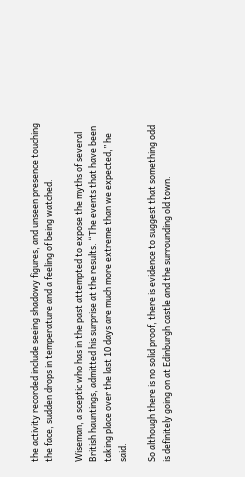the activity recorded include seeing shadowy figures, and unseen presence touching the face, sudden drops in temperature and a feeling of being watched.

Wiseman, a sceptic who has in the past attempted to expose the myths of several British hauntings, admitted his surprise at the results. “The events that have been taking place over the last 10 days are much more extreme than we expected,” he said.

So although there is no solid proof, there is evidence to suggest that something odd is definitely going on at Edinburgh castle and the surrounding old town.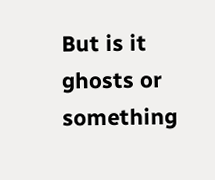But is it ghosts or something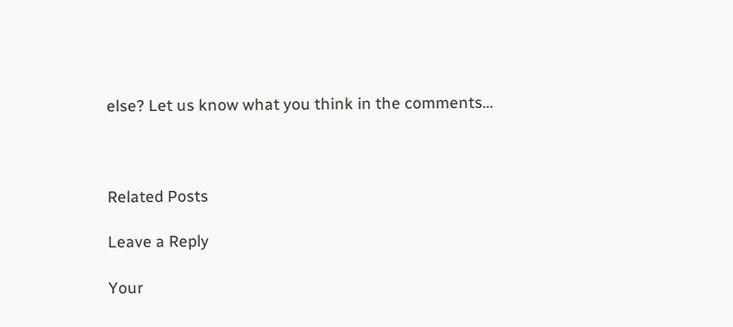else? Let us know what you think in the comments…



Related Posts

Leave a Reply

Your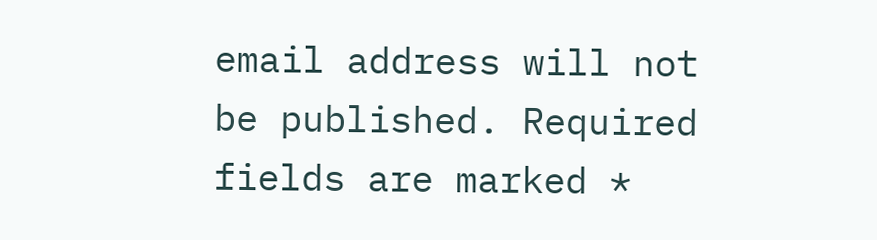email address will not be published. Required fields are marked *